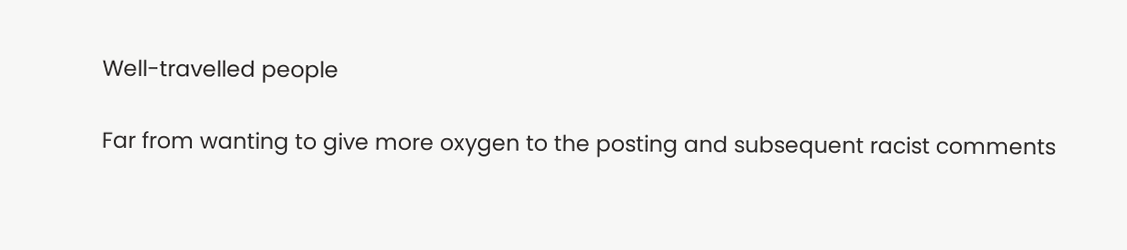Well-travelled people

Far from wanting to give more oxygen to the posting and subsequent racist comments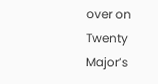over on Twenty Major’s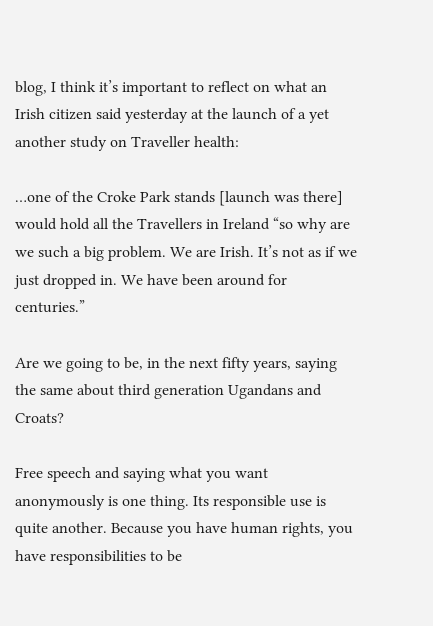blog, I think it’s important to reflect on what an Irish citizen said yesterday at the launch of a yet another study on Traveller health:

…one of the Croke Park stands [launch was there] would hold all the Travellers in Ireland “so why are we such a big problem. We are Irish. It’s not as if we just dropped in. We have been around for centuries.”

Are we going to be, in the next fifty years, saying the same about third generation Ugandans and Croats?

Free speech and saying what you want anonymously is one thing. Its responsible use is quite another. Because you have human rights, you have responsibilities to be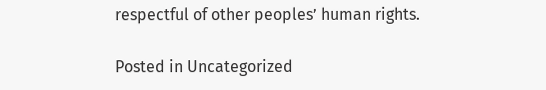respectful of other peoples’ human rights.

Posted in Uncategorized